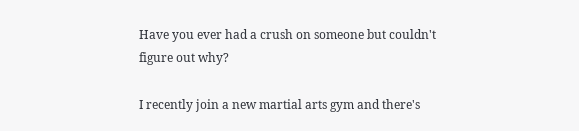Have you ever had a crush on someone but couldn't figure out why?

I recently join a new martial arts gym and there's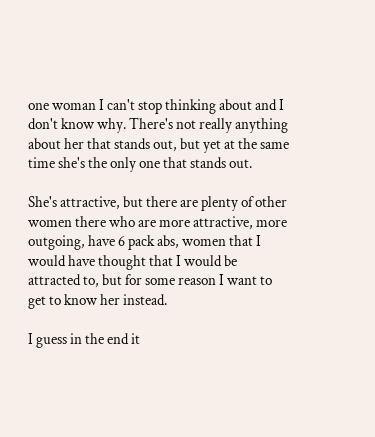one woman I can't stop thinking about and I don't know why. There's not really anything about her that stands out, but yet at the same time she's the only one that stands out.

She's attractive, but there are plenty of other women there who are more attractive, more outgoing, have 6 pack abs, women that I would have thought that I would be attracted to, but for some reason I want to get to know her instead.

I guess in the end it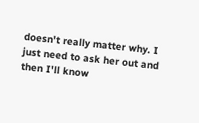doesn't really matter why. I just need to ask her out and then I'll know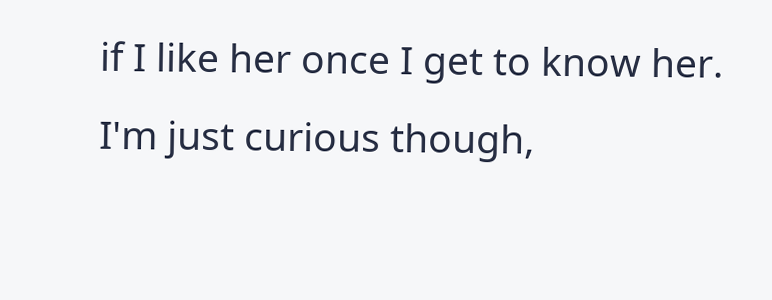if I like her once I get to know her. I'm just curious though,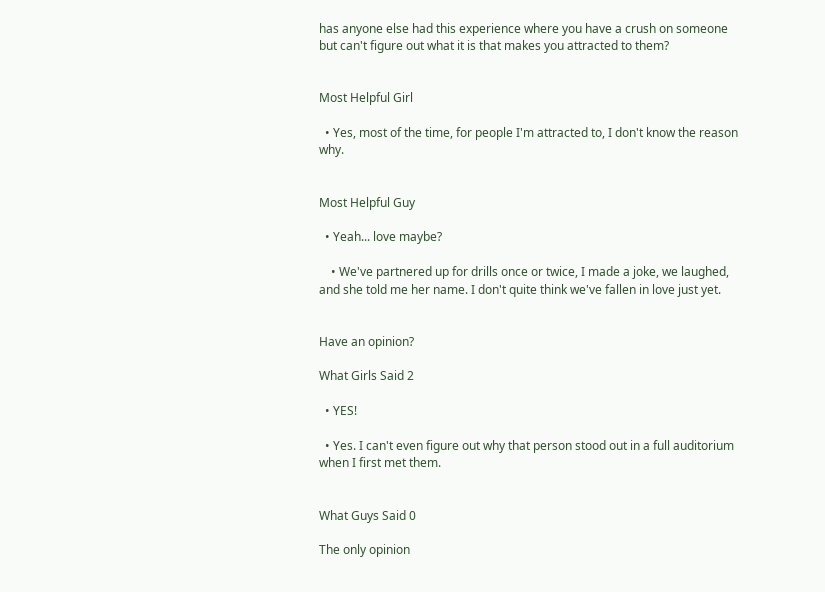has anyone else had this experience where you have a crush on someone but can't figure out what it is that makes you attracted to them?


Most Helpful Girl

  • Yes, most of the time, for people I'm attracted to, I don't know the reason why.


Most Helpful Guy

  • Yeah... love maybe?

    • We've partnered up for drills once or twice, I made a joke, we laughed, and she told me her name. I don't quite think we've fallen in love just yet.


Have an opinion?

What Girls Said 2

  • YES!

  • Yes. I can't even figure out why that person stood out in a full auditorium when I first met them.


What Guys Said 0

The only opinion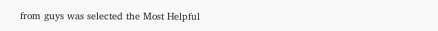from guys was selected the Most Helpful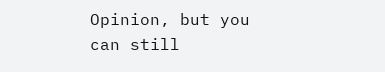Opinion, but you can still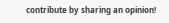contribute by sharing an opinion!